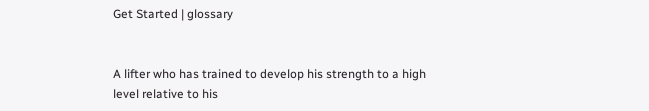Get Started | glossary


A lifter who has trained to develop his strength to a high level relative to his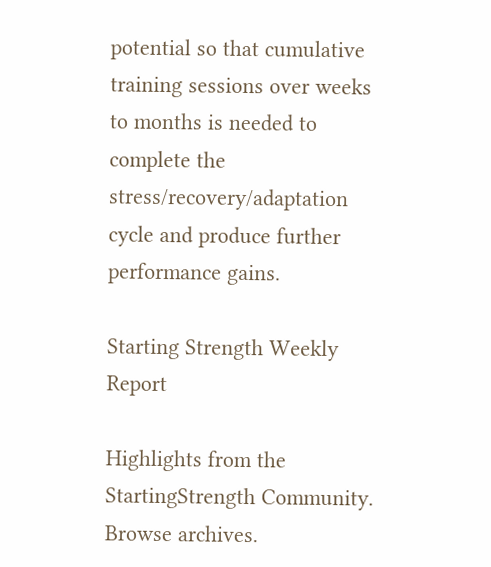potential so that cumulative training sessions over weeks to months is needed to complete the stress/recovery/adaptation cycle and produce further performance gains.

Starting Strength Weekly Report

Highlights from the StartingStrength Community. Browse archives.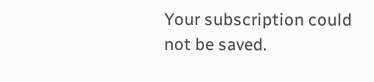Your subscription could not be saved.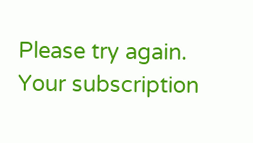Please try again.
Your subscription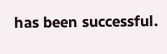has been successful.